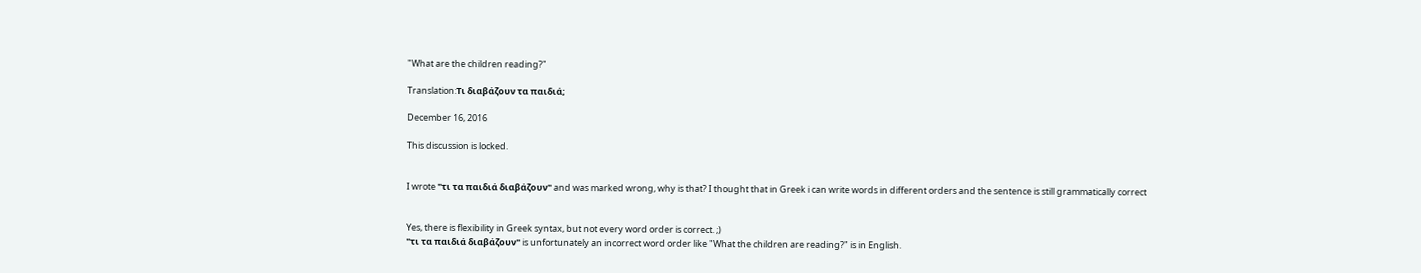"What are the children reading?"

Translation:Τι διαβάζουν τα παιδιά;

December 16, 2016

This discussion is locked.


I wrote "τι τα παιδιά διαβάζουν" and was marked wrong, why is that? I thought that in Greek i can write words in different orders and the sentence is still grammatically correct


Yes, there is flexibility in Greek syntax, but not every word order is correct. ;)
"τι τα παιδιά διαβάζουν" is unfortunately an incorrect word order like "What the children are reading?" is in English.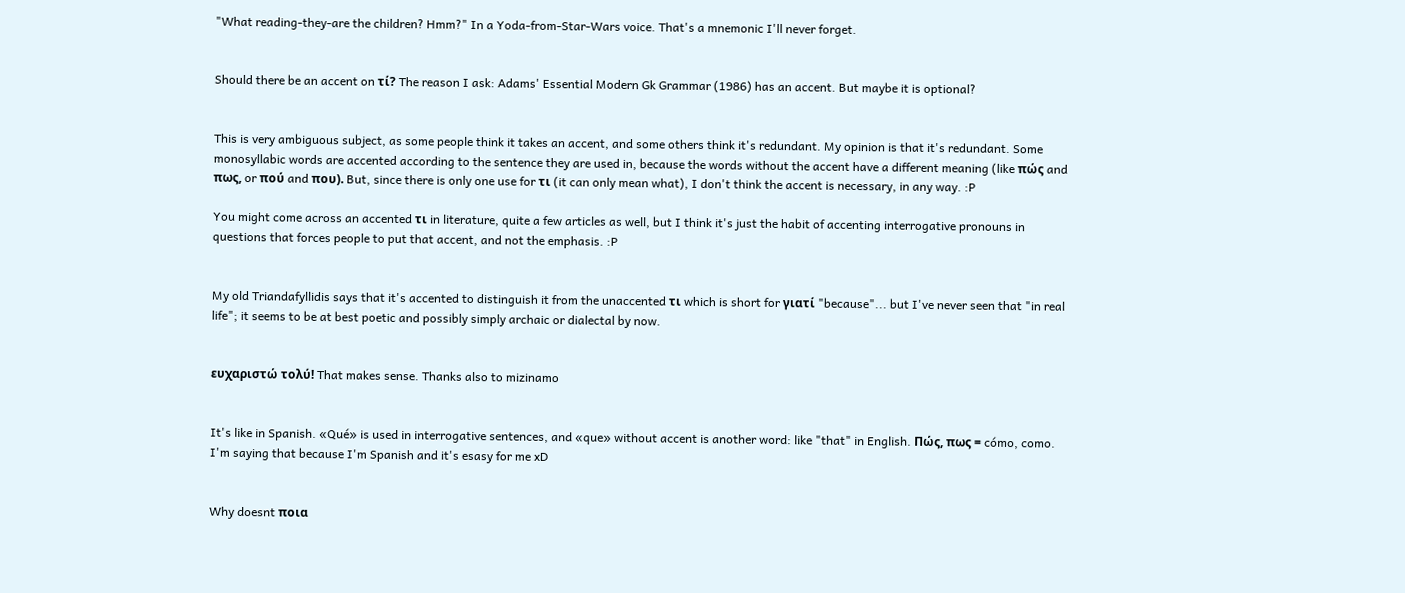"What reading-they-are the children? Hmm?" In a Yoda-from-Star-Wars voice. That's a mnemonic I'll never forget.


Should there be an accent on τί? The reason I ask: Adams' Essential Modern Gk Grammar (1986) has an accent. But maybe it is optional?


This is very ambiguous subject, as some people think it takes an accent, and some others think it's redundant. My opinion is that it's redundant. Some monosyllabic words are accented according to the sentence they are used in, because the words without the accent have a different meaning (like πώς and πως, or πού and που). But, since there is only one use for τι (it can only mean what), I don't think the accent is necessary, in any way. :P

You might come across an accented τι in literature, quite a few articles as well, but I think it's just the habit of accenting interrogative pronouns in questions that forces people to put that accent, and not the emphasis. :P


My old Triandafyllidis says that it's accented to distinguish it from the unaccented τι which is short for γιατί "because"... but I've never seen that "in real life"; it seems to be at best poetic and possibly simply archaic or dialectal by now.


ευχαριστώ τολύ! That makes sense. Thanks also to mizinamo


It's like in Spanish. «Qué» is used in interrogative sentences, and «que» without accent is another word: like "that" in English. Πώς, πως = cómo, como. I'm saying that because I'm Spanish and it's esasy for me xD


Why doesnt ποια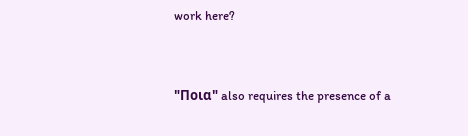work here?


"Ποια" also requires the presence of a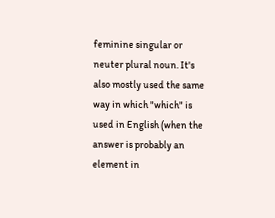feminine singular or neuter plural noun. It's also mostly used the same way in which "which" is used in English (when the answer is probably an element in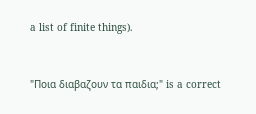a list of finite things).


"Ποια διαβαζουν τα παιδια;" is a correct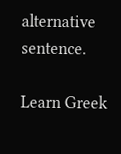alternative sentence.

Learn Greek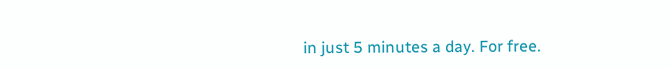in just 5 minutes a day. For free.